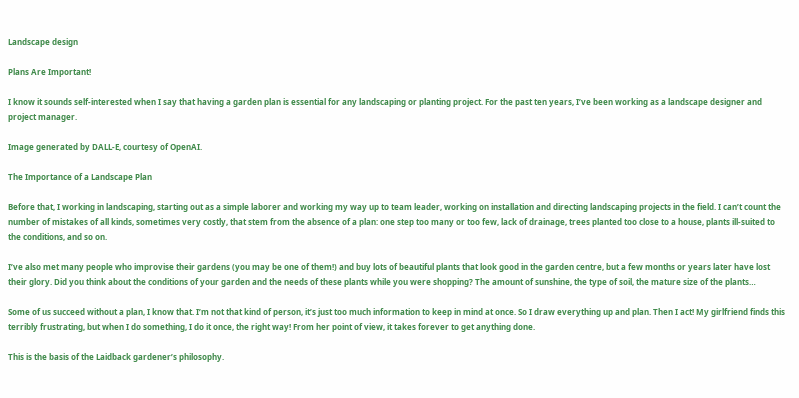Landscape design

Plans Are Important!

I know it sounds self-interested when I say that having a garden plan is essential for any landscaping or planting project. For the past ten years, I’ve been working as a landscape designer and project manager.

Image generated by DALL-E, courtesy of OpenAI.

The Importance of a Landscape Plan

Before that, I working in landscaping, starting out as a simple laborer and working my way up to team leader, working on installation and directing landscaping projects in the field. I can’t count the number of mistakes of all kinds, sometimes very costly, that stem from the absence of a plan: one step too many or too few, lack of drainage, trees planted too close to a house, plants ill-suited to the conditions, and so on.

I’ve also met many people who improvise their gardens (you may be one of them!) and buy lots of beautiful plants that look good in the garden centre, but a few months or years later have lost their glory. Did you think about the conditions of your garden and the needs of these plants while you were shopping? The amount of sunshine, the type of soil, the mature size of the plants…

Some of us succeed without a plan, I know that. I’m not that kind of person, it’s just too much information to keep in mind at once. So I draw everything up and plan. Then I act! My girlfriend finds this terribly frustrating, but when I do something, I do it once, the right way! From her point of view, it takes forever to get anything done.

This is the basis of the Laidback gardener’s philosophy.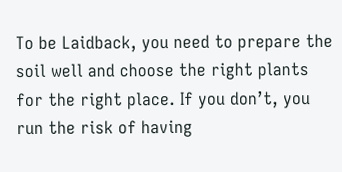To be Laidback, you need to prepare the soil well and choose the right plants for the right place. If you don’t, you run the risk of having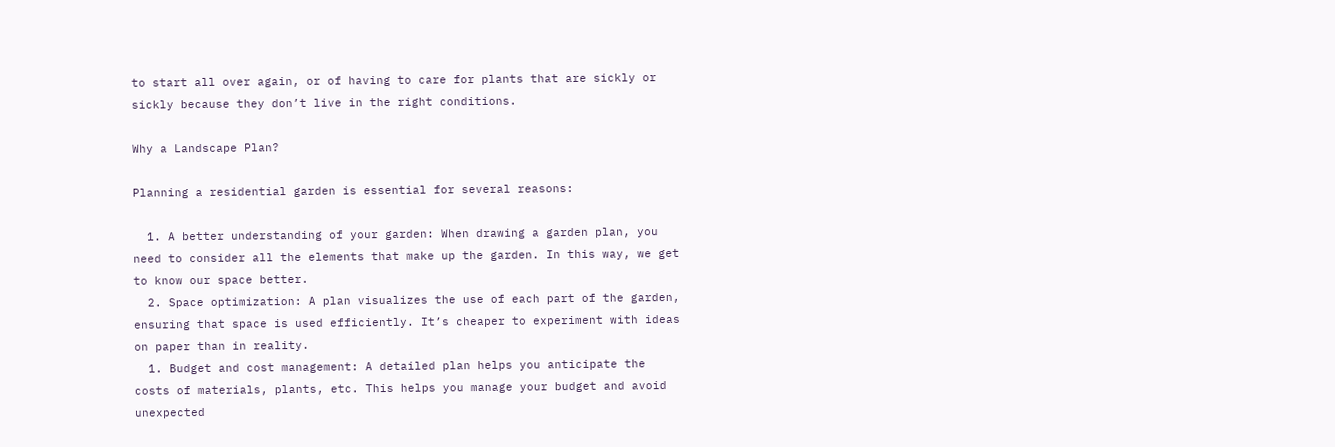to start all over again, or of having to care for plants that are sickly or sickly because they don’t live in the right conditions.

Why a Landscape Plan?

Planning a residential garden is essential for several reasons:

  1. A better understanding of your garden: When drawing a garden plan, you need to consider all the elements that make up the garden. In this way, we get to know our space better.
  2. Space optimization: A plan visualizes the use of each part of the garden, ensuring that space is used efficiently. It’s cheaper to experiment with ideas on paper than in reality.
  1. Budget and cost management: A detailed plan helps you anticipate the costs of materials, plants, etc. This helps you manage your budget and avoid unexpected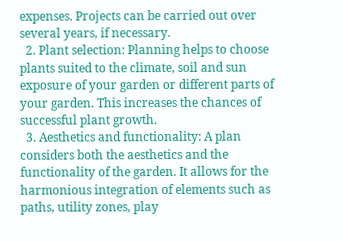expenses. Projects can be carried out over several years, if necessary.
  2. Plant selection: Planning helps to choose plants suited to the climate, soil and sun exposure of your garden or different parts of your garden. This increases the chances of successful plant growth.
  3. Aesthetics and functionality: A plan considers both the aesthetics and the functionality of the garden. It allows for the harmonious integration of elements such as paths, utility zones, play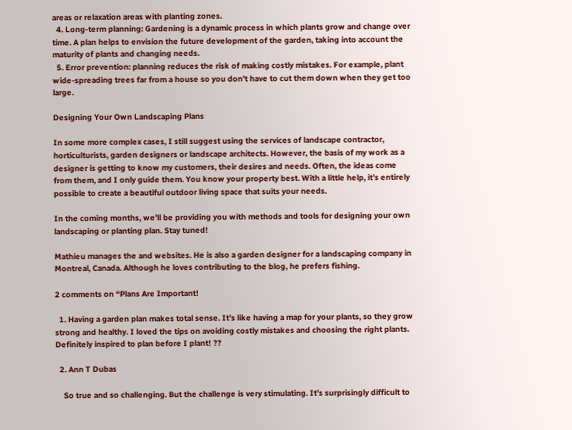areas or relaxation areas with planting zones.
  4. Long-term planning: Gardening is a dynamic process in which plants grow and change over time. A plan helps to envision the future development of the garden, taking into account the maturity of plants and changing needs.
  5. Error prevention: planning reduces the risk of making costly mistakes. For example, plant wide-spreading trees far from a house so you don’t have to cut them down when they get too large.

Designing Your Own Landscaping Plans

In some more complex cases, I still suggest using the services of landscape contractor, horticulturists, garden designers or landscape architects. However, the basis of my work as a designer is getting to know my customers, their desires and needs. Often, the ideas come from them, and I only guide them. You know your property best. With a little help, it’s entirely possible to create a beautiful outdoor living space that suits your needs.

In the coming months, we’ll be providing you with methods and tools for designing your own landscaping or planting plan. Stay tuned!

Mathieu manages the and websites. He is also a garden designer for a landscaping company in Montreal, Canada. Although he loves contributing to the blog, he prefers fishing.

2 comments on “Plans Are Important!

  1. Having a garden plan makes total sense. It’s like having a map for your plants, so they grow strong and healthy. I loved the tips on avoiding costly mistakes and choosing the right plants. Definitely inspired to plan before I plant! ??

  2. Ann T Dubas

    So true and so challenging. But the challenge is very stimulating. It’s surprisingly difficult to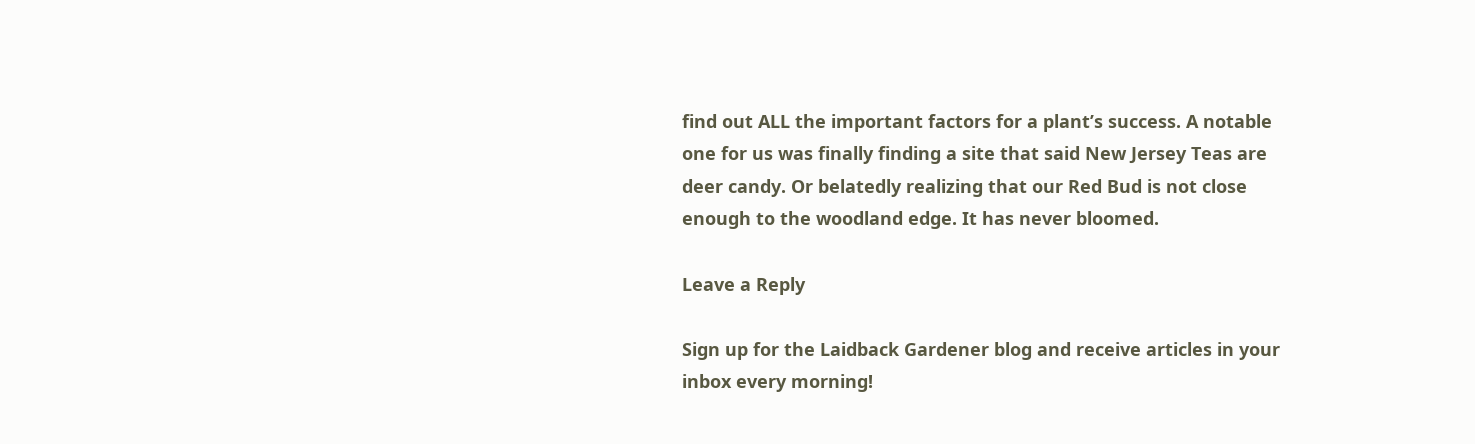find out ALL the important factors for a plant’s success. A notable one for us was finally finding a site that said New Jersey Teas are deer candy. Or belatedly realizing that our Red Bud is not close enough to the woodland edge. It has never bloomed.

Leave a Reply

Sign up for the Laidback Gardener blog and receive articles in your inbox every morning!